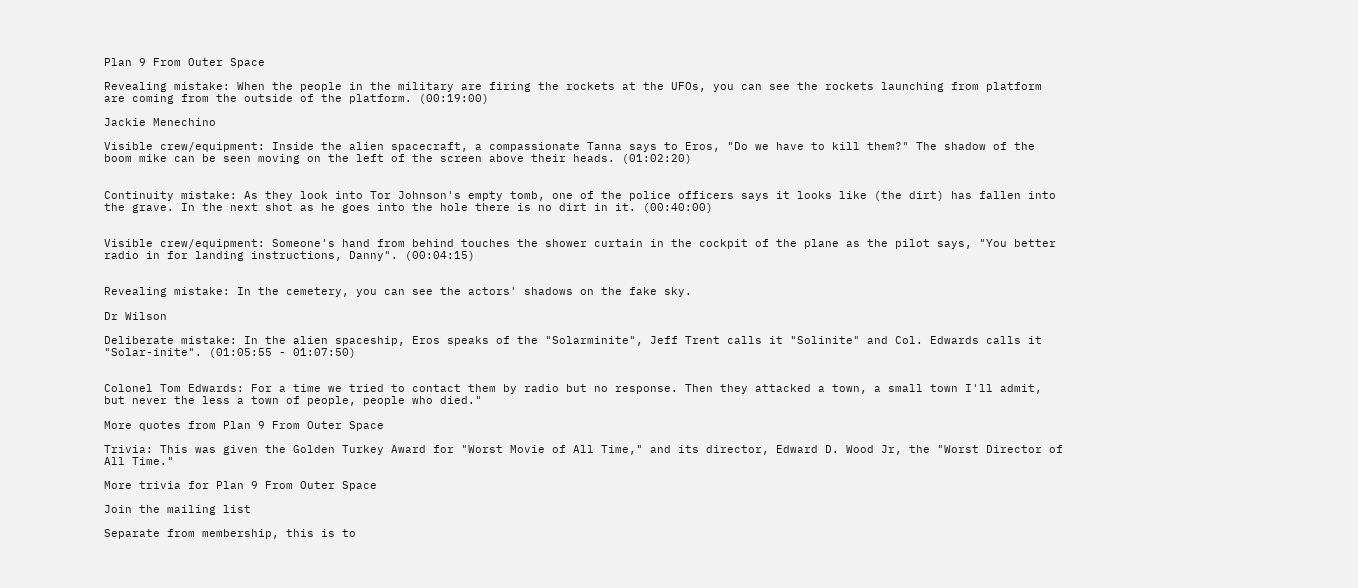Plan 9 From Outer Space

Revealing mistake: When the people in the military are firing the rockets at the UFOs, you can see the rockets launching from platform are coming from the outside of the platform. (00:19:00)

Jackie Menechino

Visible crew/equipment: Inside the alien spacecraft, a compassionate Tanna says to Eros, "Do we have to kill them?" The shadow of the boom mike can be seen moving on the left of the screen above their heads. (01:02:20)


Continuity mistake: As they look into Tor Johnson's empty tomb, one of the police officers says it looks like (the dirt) has fallen into the grave. In the next shot as he goes into the hole there is no dirt in it. (00:40:00)


Visible crew/equipment: Someone's hand from behind touches the shower curtain in the cockpit of the plane as the pilot says, "You better radio in for landing instructions, Danny". (00:04:15)


Revealing mistake: In the cemetery, you can see the actors' shadows on the fake sky.

Dr Wilson

Deliberate mistake: In the alien spaceship, Eros speaks of the "Solarminite", Jeff Trent calls it "Solinite" and Col. Edwards calls it "Solar-inite". (01:05:55 - 01:07:50)


Colonel Tom Edwards: For a time we tried to contact them by radio but no response. Then they attacked a town, a small town I'll admit, but never the less a town of people, people who died."

More quotes from Plan 9 From Outer Space

Trivia: This was given the Golden Turkey Award for "Worst Movie of All Time," and its director, Edward D. Wood Jr, the "Worst Director of All Time."

More trivia for Plan 9 From Outer Space

Join the mailing list

Separate from membership, this is to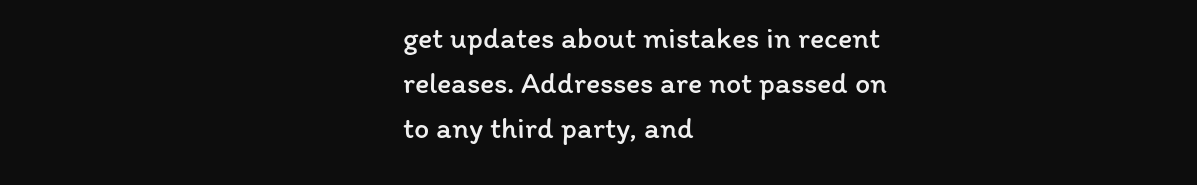get updates about mistakes in recent releases. Addresses are not passed on to any third party, and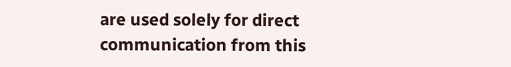are used solely for direct communication from this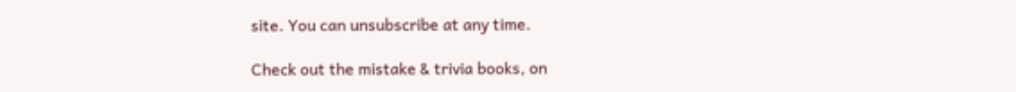site. You can unsubscribe at any time.

Check out the mistake & trivia books, on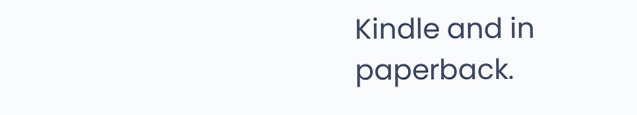Kindle and in paperback.